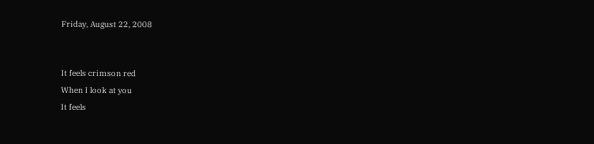Friday, August 22, 2008


It feels crimson red
When I look at you
It feels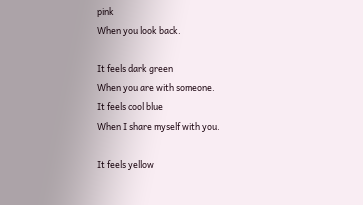pink
When you look back.

It feels dark green
When you are with someone.
It feels cool blue
When I share myself with you.

It feels yellow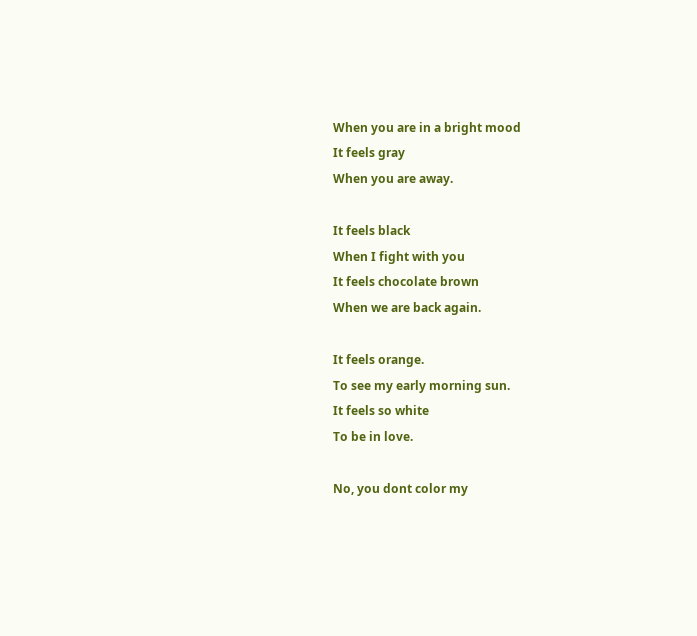When you are in a bright mood
It feels gray
When you are away.

It feels black
When I fight with you
It feels chocolate brown
When we are back again.

It feels orange.
To see my early morning sun.
It feels so white
To be in love.

No, you dont color my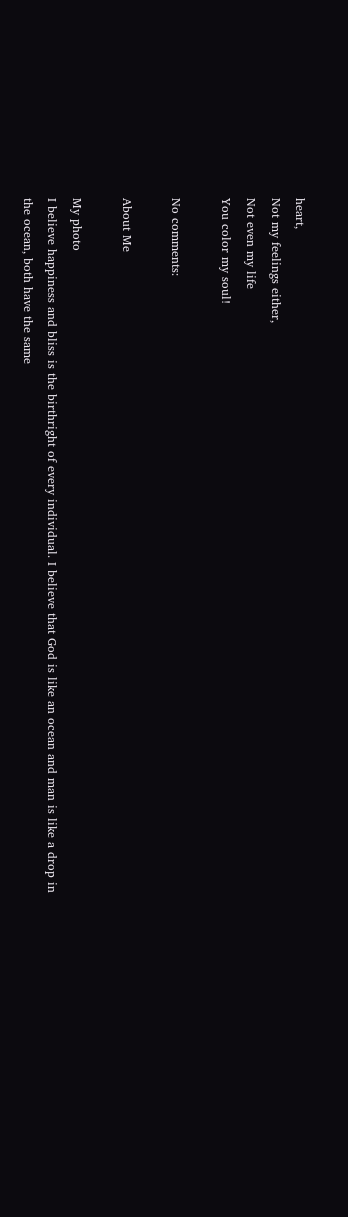heart,
Not my feelings either,
Not even my life
You color my soul!

No comments:

About Me

My photo
I believe happiness and bliss is the birthright of every individual. I believe that God is like an ocean and man is like a drop in the ocean, both have the same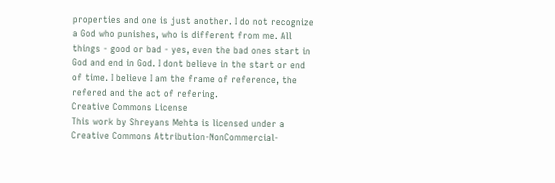properties and one is just another. I do not recognize a God who punishes, who is different from me. All things - good or bad - yes, even the bad ones start in God and end in God. I dont believe in the start or end of time. I believe I am the frame of reference, the refered and the act of refering.
Creative Commons License
This work by Shreyans Mehta is licensed under a Creative Commons Attribution-NonCommercial-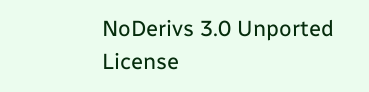NoDerivs 3.0 Unported License